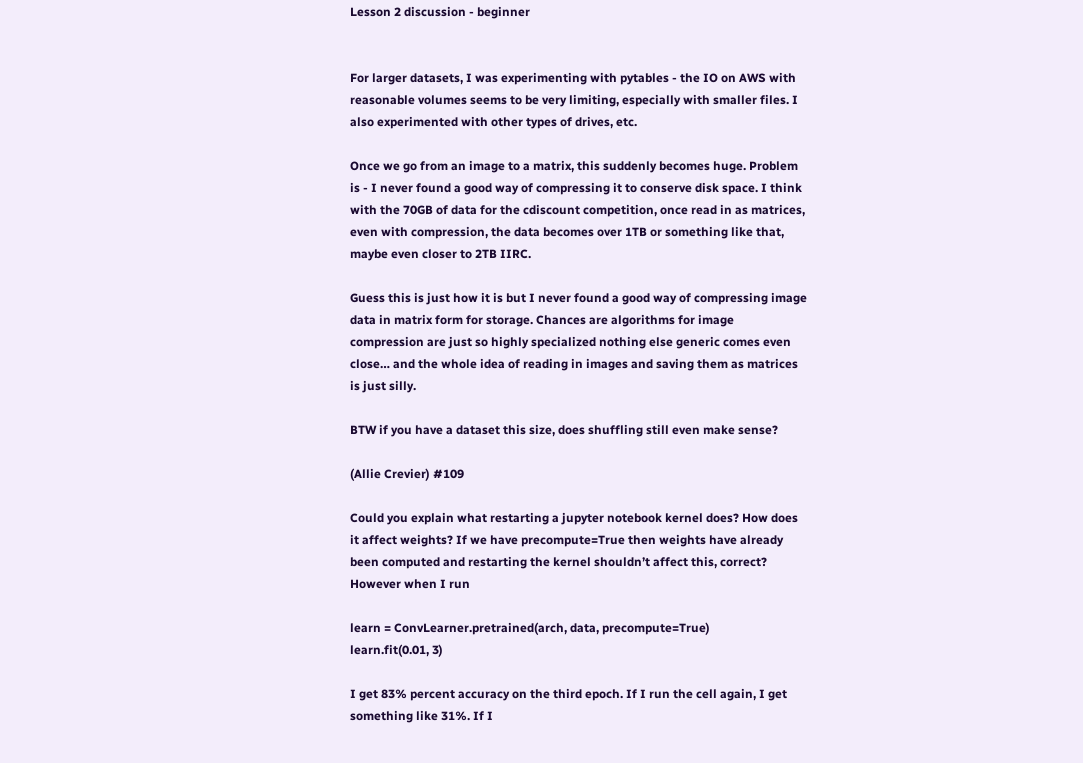Lesson 2 discussion - beginner


For larger datasets, I was experimenting with pytables - the IO on AWS with reasonable volumes seems to be very limiting, especially with smaller files. I also experimented with other types of drives, etc.

Once we go from an image to a matrix, this suddenly becomes huge. Problem is - I never found a good way of compressing it to conserve disk space. I think with the 70GB of data for the cdiscount competition, once read in as matrices, even with compression, the data becomes over 1TB or something like that, maybe even closer to 2TB IIRC.

Guess this is just how it is but I never found a good way of compressing image data in matrix form for storage. Chances are algorithms for image compression are just so highly specialized nothing else generic comes even close… and the whole idea of reading in images and saving them as matrices is just silly.

BTW if you have a dataset this size, does shuffling still even make sense?

(Allie Crevier) #109

Could you explain what restarting a jupyter notebook kernel does? How does it affect weights? If we have precompute=True then weights have already been computed and restarting the kernel shouldn’t affect this, correct? However when I run

learn = ConvLearner.pretrained(arch, data, precompute=True)
learn.fit(0.01, 3)

I get 83% percent accuracy on the third epoch. If I run the cell again, I get something like 31%. If I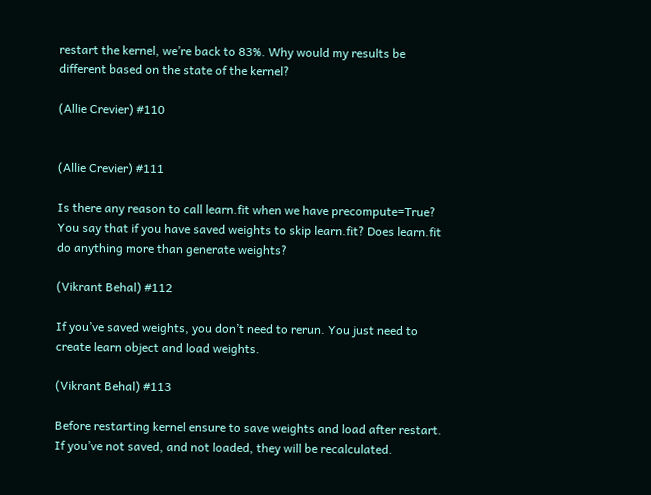restart the kernel, we’re back to 83%. Why would my results be different based on the state of the kernel?

(Allie Crevier) #110


(Allie Crevier) #111

Is there any reason to call learn.fit when we have precompute=True? You say that if you have saved weights to skip learn.fit? Does learn.fit do anything more than generate weights?

(Vikrant Behal) #112

If you’ve saved weights, you don’t need to rerun. You just need to create learn object and load weights.

(Vikrant Behal) #113

Before restarting kernel ensure to save weights and load after restart. If you’ve not saved, and not loaded, they will be recalculated.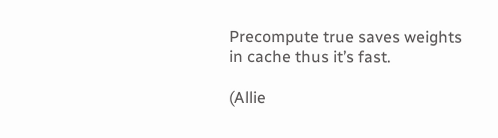Precompute true saves weights in cache thus it’s fast.

(Allie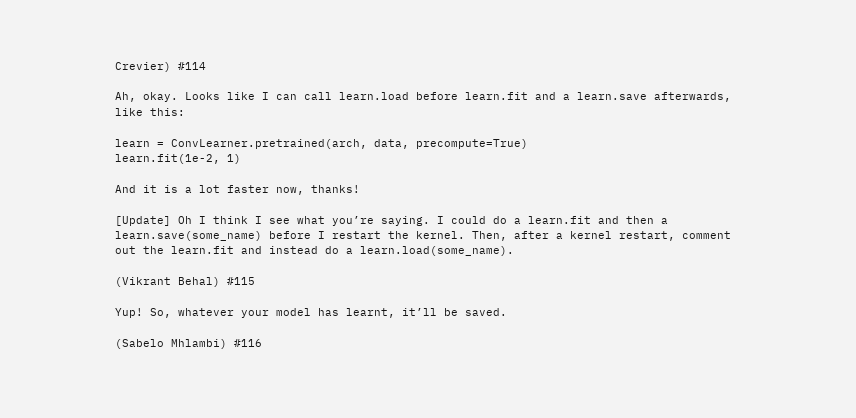Crevier) #114

Ah, okay. Looks like I can call learn.load before learn.fit and a learn.save afterwards, like this:

learn = ConvLearner.pretrained(arch, data, precompute=True)
learn.fit(1e-2, 1)

And it is a lot faster now, thanks!

[Update] Oh I think I see what you’re saying. I could do a learn.fit and then a learn.save(some_name) before I restart the kernel. Then, after a kernel restart, comment out the learn.fit and instead do a learn.load(some_name).

(Vikrant Behal) #115

Yup! So, whatever your model has learnt, it’ll be saved.

(Sabelo Mhlambi) #116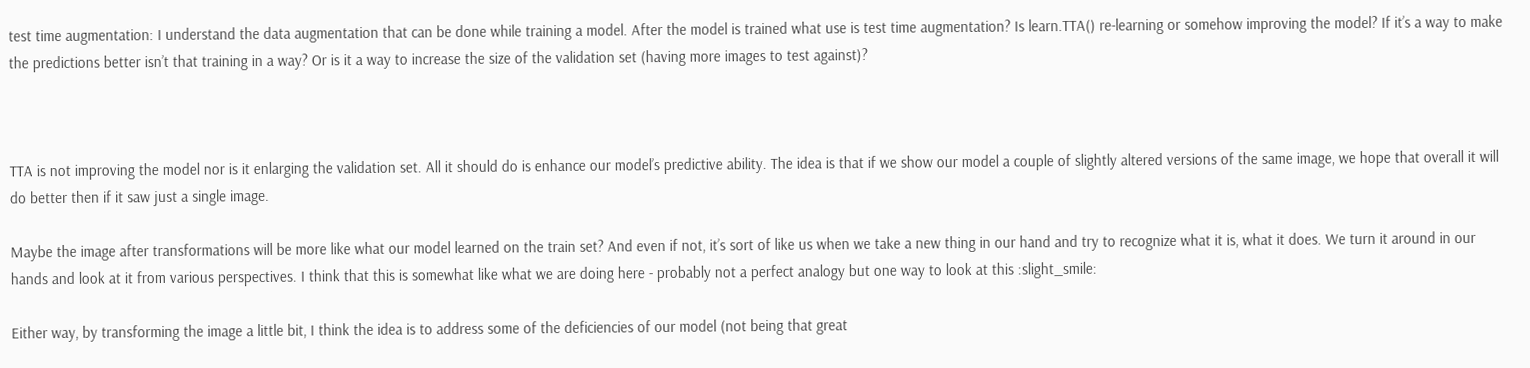test time augmentation: I understand the data augmentation that can be done while training a model. After the model is trained what use is test time augmentation? Is learn.TTA() re-learning or somehow improving the model? If it’s a way to make the predictions better isn’t that training in a way? Or is it a way to increase the size of the validation set (having more images to test against)?



TTA is not improving the model nor is it enlarging the validation set. All it should do is enhance our model’s predictive ability. The idea is that if we show our model a couple of slightly altered versions of the same image, we hope that overall it will do better then if it saw just a single image.

Maybe the image after transformations will be more like what our model learned on the train set? And even if not, it’s sort of like us when we take a new thing in our hand and try to recognize what it is, what it does. We turn it around in our hands and look at it from various perspectives. I think that this is somewhat like what we are doing here - probably not a perfect analogy but one way to look at this :slight_smile:

Either way, by transforming the image a little bit, I think the idea is to address some of the deficiencies of our model (not being that great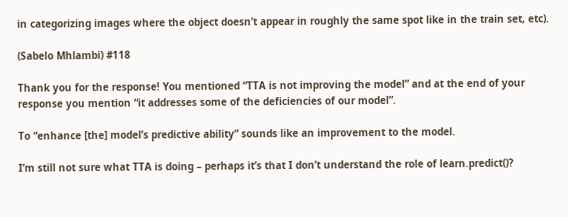in categorizing images where the object doesn’t appear in roughly the same spot like in the train set, etc).

(Sabelo Mhlambi) #118

Thank you for the response! You mentioned “TTA is not improving the model” and at the end of your response you mention “it addresses some of the deficiencies of our model”.

To “enhance [the] model’s predictive ability” sounds like an improvement to the model.

I’m still not sure what TTA is doing – perhaps it’s that I don’t understand the role of learn.predict()?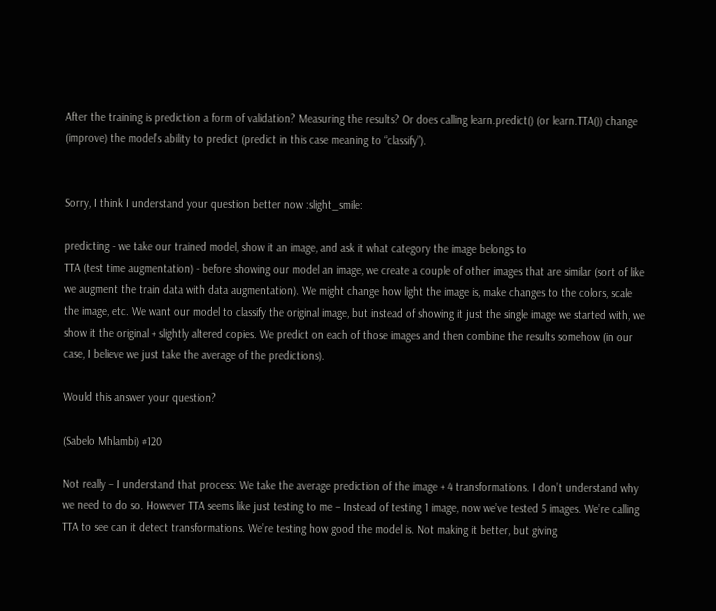After the training is prediction a form of validation? Measuring the results? Or does calling learn.predict() (or learn.TTA()) change (improve) the model’s ability to predict (predict in this case meaning to “classify”).


Sorry, I think I understand your question better now :slight_smile:

predicting - we take our trained model, show it an image, and ask it what category the image belongs to
TTA (test time augmentation) - before showing our model an image, we create a couple of other images that are similar (sort of like we augment the train data with data augmentation). We might change how light the image is, make changes to the colors, scale the image, etc. We want our model to classify the original image, but instead of showing it just the single image we started with, we show it the original + slightly altered copies. We predict on each of those images and then combine the results somehow (in our case, I believe we just take the average of the predictions).

Would this answer your question?

(Sabelo Mhlambi) #120

Not really – I understand that process: We take the average prediction of the image + 4 transformations. I don’t understand why we need to do so. However TTA seems like just testing to me – Instead of testing 1 image, now we’ve tested 5 images. We’re calling TTA to see can it detect transformations. We’re testing how good the model is. Not making it better, but giving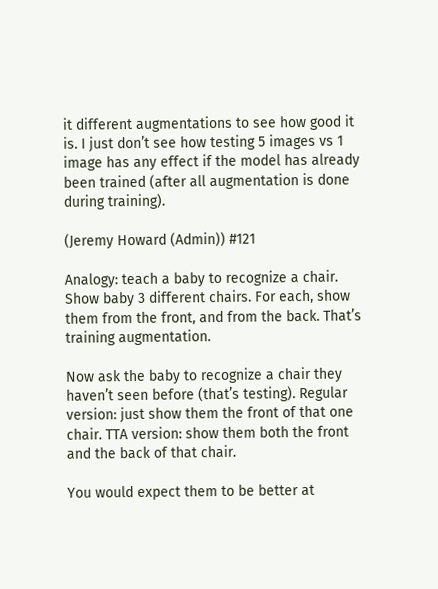it different augmentations to see how good it is. I just don’t see how testing 5 images vs 1 image has any effect if the model has already been trained (after all augmentation is done during training).

(Jeremy Howard (Admin)) #121

Analogy: teach a baby to recognize a chair. Show baby 3 different chairs. For each, show them from the front, and from the back. That’s training augmentation.

Now ask the baby to recognize a chair they haven’t seen before (that’s testing). Regular version: just show them the front of that one chair. TTA version: show them both the front and the back of that chair.

You would expect them to be better at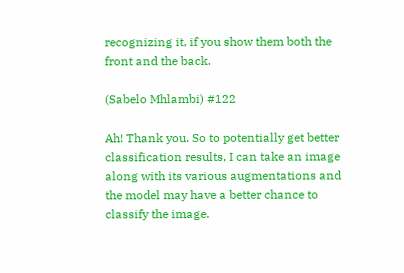recognizing it, if you show them both the front and the back.

(Sabelo Mhlambi) #122

Ah! Thank you. So to potentially get better classification results, I can take an image along with its various augmentations and the model may have a better chance to classify the image.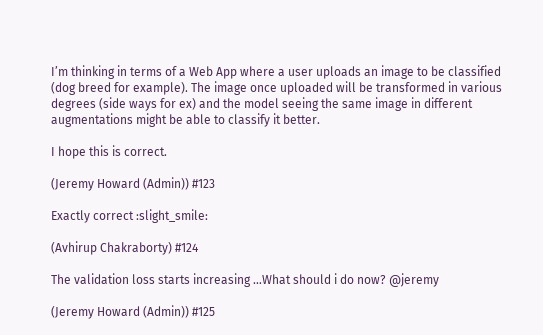I’m thinking in terms of a Web App where a user uploads an image to be classified (dog breed for example). The image once uploaded will be transformed in various degrees (side ways for ex) and the model seeing the same image in different augmentations might be able to classify it better.

I hope this is correct.

(Jeremy Howard (Admin)) #123

Exactly correct :slight_smile:

(Avhirup Chakraborty) #124

The validation loss starts increasing …What should i do now? @jeremy

(Jeremy Howard (Admin)) #125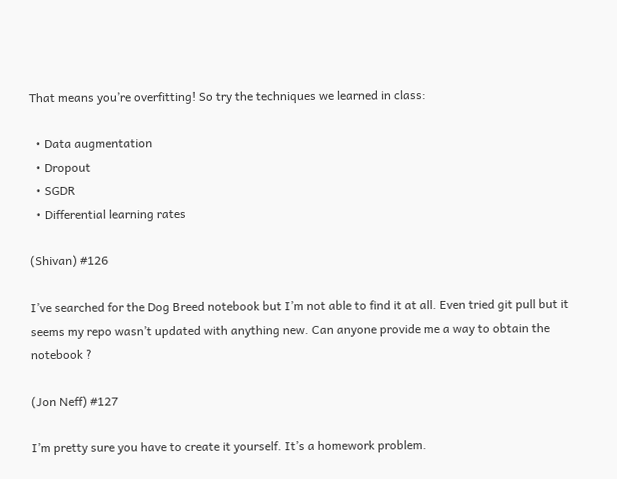That means you’re overfitting! So try the techniques we learned in class:

  • Data augmentation
  • Dropout
  • SGDR
  • Differential learning rates

(Shivan) #126

I’ve searched for the Dog Breed notebook but I’m not able to find it at all. Even tried git pull but it seems my repo wasn’t updated with anything new. Can anyone provide me a way to obtain the notebook ?

(Jon Neff) #127

I’m pretty sure you have to create it yourself. It’s a homework problem.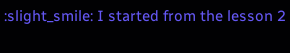:slight_smile: I started from the lesson 2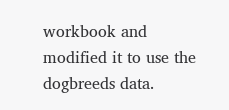workbook and modified it to use the dogbreeds data.